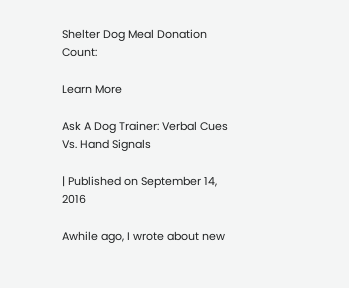Shelter Dog Meal Donation Count:

Learn More

Ask A Dog Trainer: Verbal Cues Vs. Hand Signals

| Published on September 14, 2016

Awhile ago, I wrote about new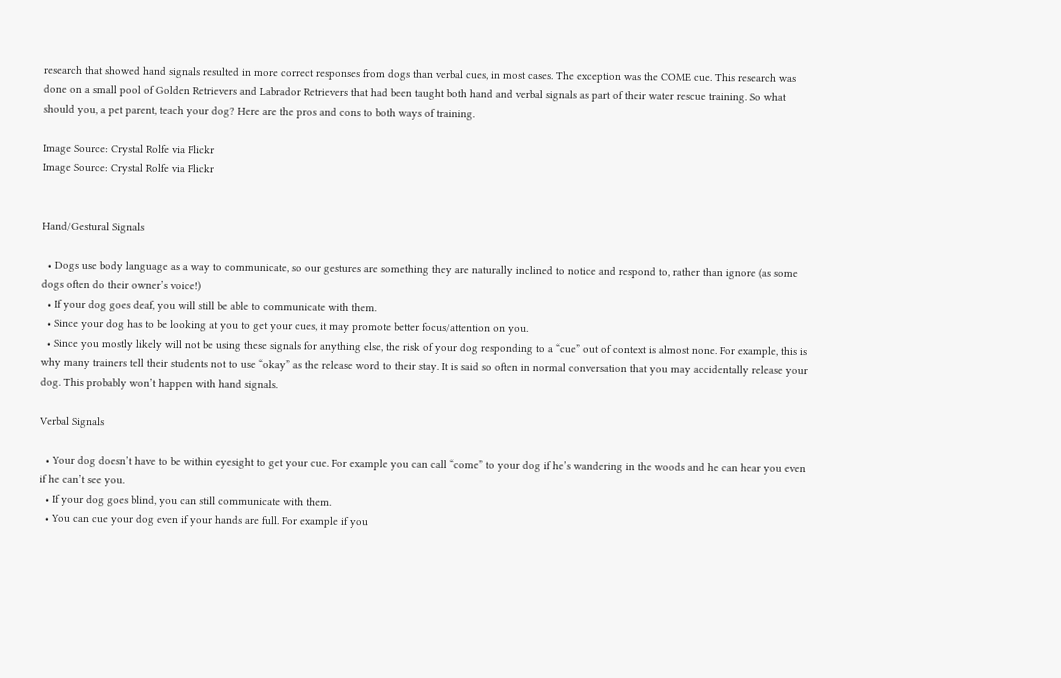research that showed hand signals resulted in more correct responses from dogs than verbal cues, in most cases. The exception was the COME cue. This research was done on a small pool of Golden Retrievers and Labrador Retrievers that had been taught both hand and verbal signals as part of their water rescue training. So what should you, a pet parent, teach your dog? Here are the pros and cons to both ways of training.

Image Source: Crystal Rolfe via Flickr
Image Source: Crystal Rolfe via Flickr


Hand/Gestural Signals

  • Dogs use body language as a way to communicate, so our gestures are something they are naturally inclined to notice and respond to, rather than ignore (as some dogs often do their owner’s voice!)
  • If your dog goes deaf, you will still be able to communicate with them.
  • Since your dog has to be looking at you to get your cues, it may promote better focus/attention on you.
  • Since you mostly likely will not be using these signals for anything else, the risk of your dog responding to a “cue” out of context is almost none. For example, this is why many trainers tell their students not to use “okay” as the release word to their stay. It is said so often in normal conversation that you may accidentally release your dog. This probably won’t happen with hand signals.

Verbal Signals

  • Your dog doesn’t have to be within eyesight to get your cue. For example you can call “come” to your dog if he’s wandering in the woods and he can hear you even if he can’t see you.
  • If your dog goes blind, you can still communicate with them.
  • You can cue your dog even if your hands are full. For example if you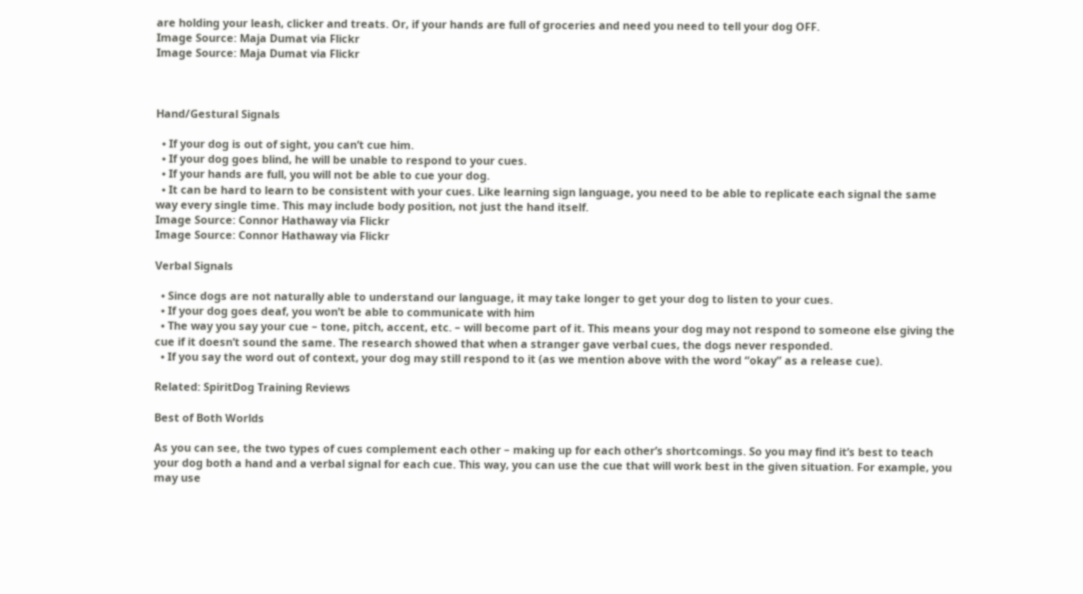are holding your leash, clicker and treats. Or, if your hands are full of groceries and need you need to tell your dog OFF.
Image Source: Maja Dumat via Flickr
Image Source: Maja Dumat via Flickr



Hand/Gestural Signals

  • If your dog is out of sight, you can’t cue him.
  • If your dog goes blind, he will be unable to respond to your cues.
  • If your hands are full, you will not be able to cue your dog.
  • It can be hard to learn to be consistent with your cues. Like learning sign language, you need to be able to replicate each signal the same way every single time. This may include body position, not just the hand itself.
Image Source: Connor Hathaway via Flickr
Image Source: Connor Hathaway via Flickr

Verbal Signals

  • Since dogs are not naturally able to understand our language, it may take longer to get your dog to listen to your cues.
  • If your dog goes deaf, you won’t be able to communicate with him
  • The way you say your cue – tone, pitch, accent, etc. – will become part of it. This means your dog may not respond to someone else giving the cue if it doesn’t sound the same. The research showed that when a stranger gave verbal cues, the dogs never responded.
  • If you say the word out of context, your dog may still respond to it (as we mention above with the word “okay” as a release cue).

Related: SpiritDog Training Reviews

Best of Both Worlds

As you can see, the two types of cues complement each other – making up for each other’s shortcomings. So you may find it’s best to teach your dog both a hand and a verbal signal for each cue. This way, you can use the cue that will work best in the given situation. For example, you may use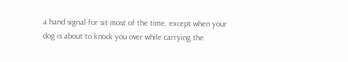a hand signal for sit most of the time, except when your dog is about to knock you over while carrying the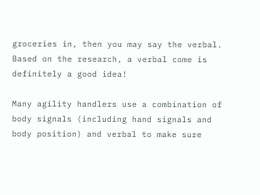groceries in, then you may say the verbal. Based on the research, a verbal come is definitely a good idea!

Many agility handlers use a combination of body signals (including hand signals and body position) and verbal to make sure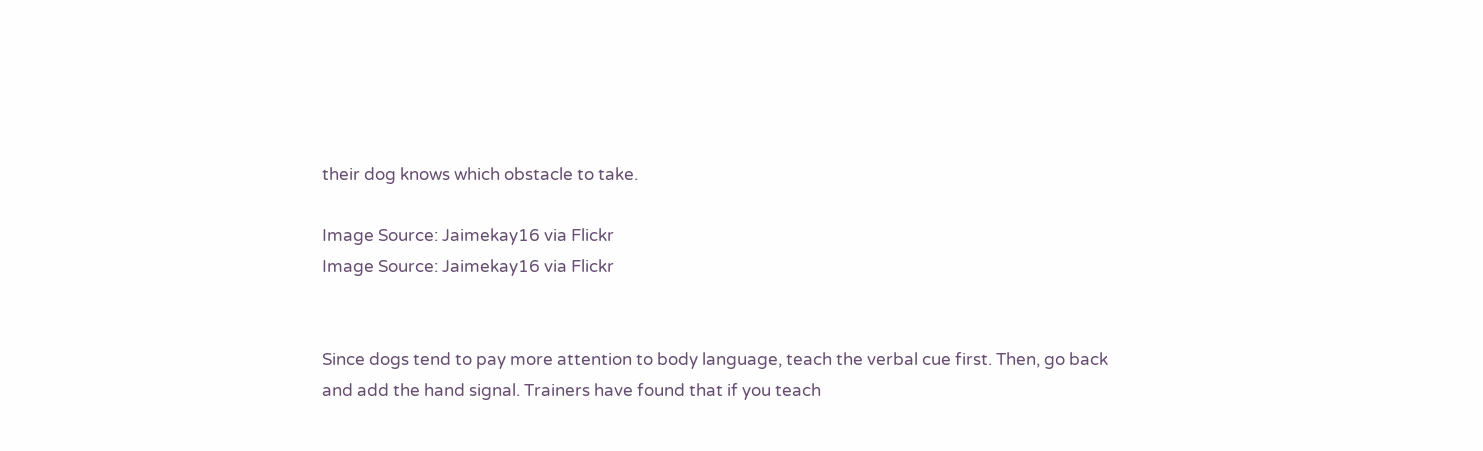their dog knows which obstacle to take.

Image Source: Jaimekay16 via Flickr
Image Source: Jaimekay16 via Flickr


Since dogs tend to pay more attention to body language, teach the verbal cue first. Then, go back and add the hand signal. Trainers have found that if you teach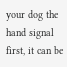your dog the hand signal first, it can be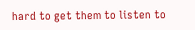hard to get them to listen to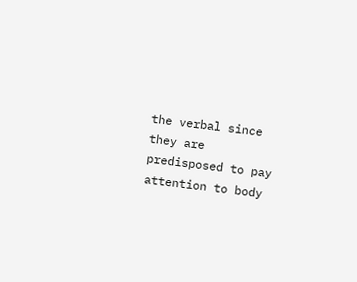the verbal since they are predisposed to pay attention to body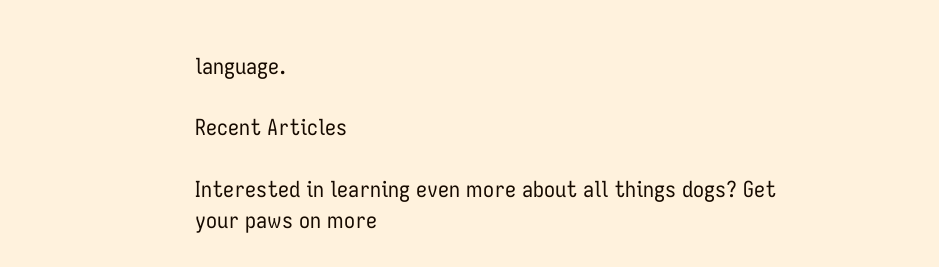language.

Recent Articles

Interested in learning even more about all things dogs? Get your paws on more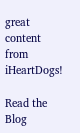great content from iHeartDogs!

Read the Blog